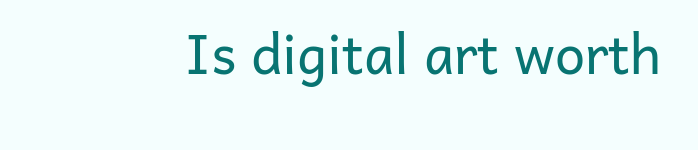Is digital art worth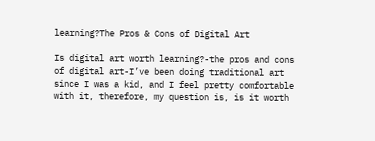learning?The Pros & Cons of Digital Art

Is digital art worth learning?-the pros and cons of digital art-I’ve been doing traditional art since I was a kid, and I feel pretty comfortable with it, therefore, my question is, is it worth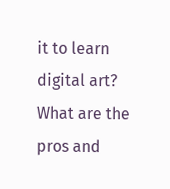it to learn digital art? What are the pros and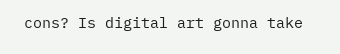cons? Is digital art gonna take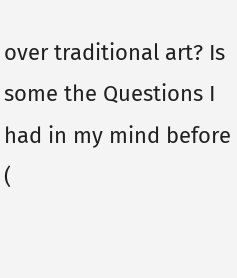over traditional art? Is some the Questions I had in my mind before (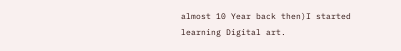almost 10 Year back then)I started learning Digital art.